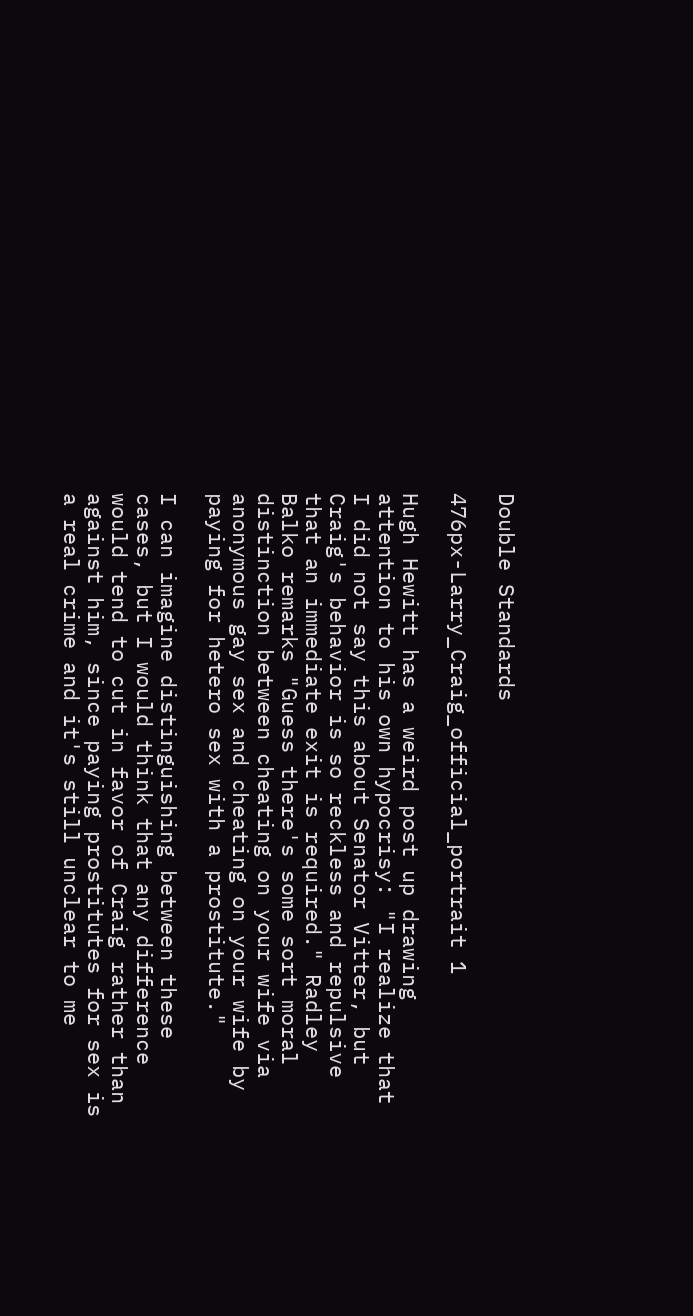Double Standards

476px-Larry_Craig_official_portrait 1

Hugh Hewitt has a weird post up drawing attention to his own hypocrisy: "I realize that I did not say this about Senator Vitter, but Craig's behavior is so reckless and repulsive that an immediate exit is required." Radley Balko remarks "Guess there's some sort moral distinction between cheating on your wife via anonymous gay sex and cheating on your wife by paying for hetero sex with a prostitute."

I can imagine distinguishing between these cases, but I would think that any difference would tend to cut in favor of Craig rather than against him, since paying prostitutes for sex is a real crime and it's still unclear to me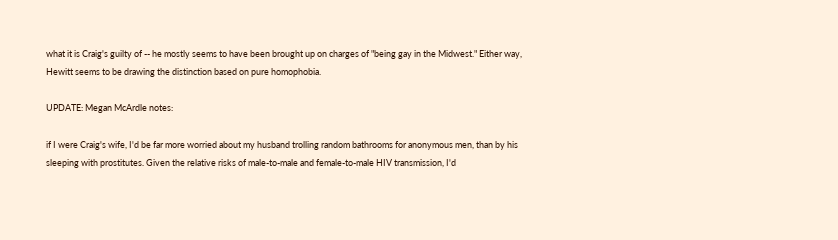what it is Craig's guilty of -- he mostly seems to have been brought up on charges of "being gay in the Midwest." Either way, Hewitt seems to be drawing the distinction based on pure homophobia.

UPDATE: Megan McArdle notes:

if I were Craig's wife, I'd be far more worried about my husband trolling random bathrooms for anonymous men, than by his sleeping with prostitutes. Given the relative risks of male-to-male and female-to-male HIV transmission, I'd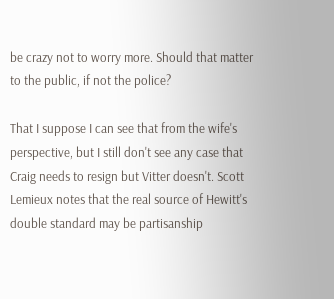be crazy not to worry more. Should that matter to the public, if not the police?

That I suppose I can see that from the wife's perspective, but I still don't see any case that Craig needs to resign but Vitter doesn't. Scott Lemieux notes that the real source of Hewitt's double standard may be partisanship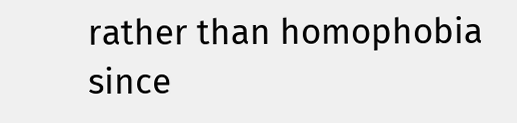rather than homophobia since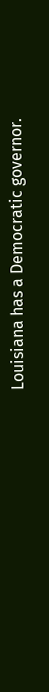Louisiana has a Democratic governor.